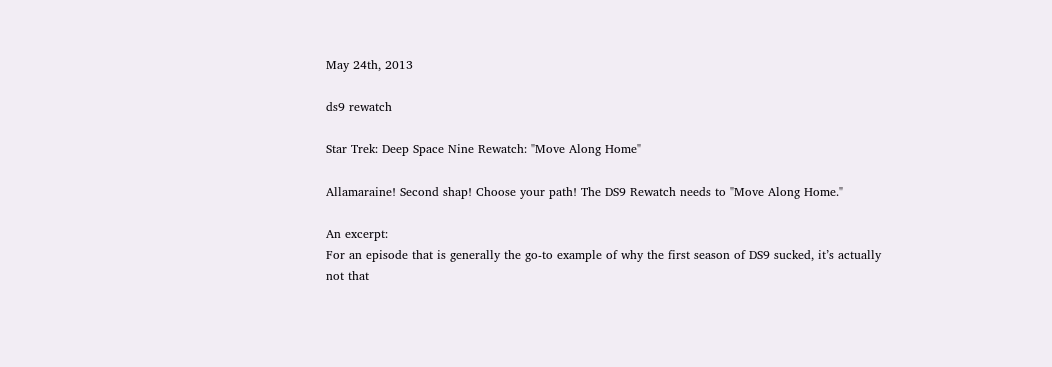May 24th, 2013

ds9 rewatch

Star Trek: Deep Space Nine Rewatch: "Move Along Home"

Allamaraine! Second shap! Choose your path! The DS9 Rewatch needs to "Move Along Home."

An excerpt:
For an episode that is generally the go-to example of why the first season of DS9 sucked, it’s actually not that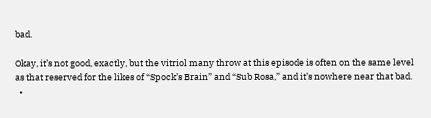bad.

Okay, it’s not good, exactly, but the vitriol many throw at this episode is often on the same level as that reserved for the likes of “Spock’s Brain” and “Sub Rosa,” and it’s nowhere near that bad.
  •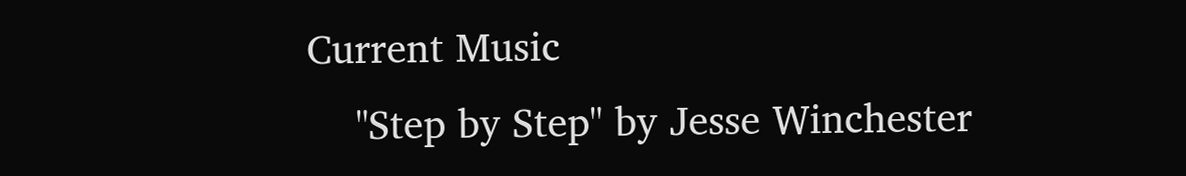Current Music
    "Step by Step" by Jesse Winchester